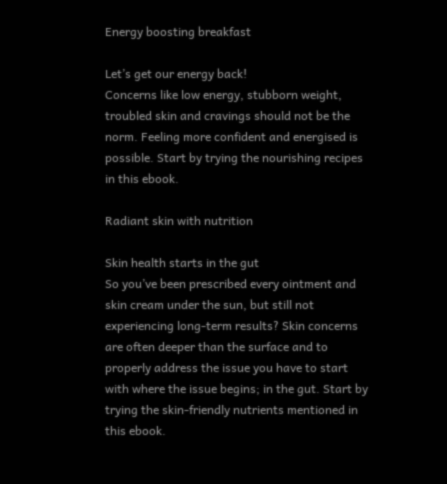Energy boosting breakfast

Let’s get our energy back!
Concerns like low energy, stubborn weight, troubled skin and cravings should not be the norm. Feeling more confident and energised is possible. Start by trying the nourishing recipes in this ebook.

Radiant skin with nutrition

Skin health starts in the gut
So you’ve been prescribed every ointment and skin cream under the sun, but still not experiencing long-term results? Skin concerns are often deeper than the surface and to properly address the issue you have to start with where the issue begins; in the gut. Start by trying the skin-friendly nutrients mentioned in this ebook.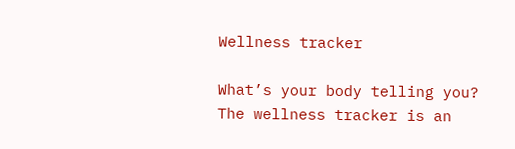Wellness tracker

What’s your body telling you?
The wellness tracker is an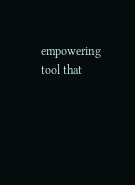empowering tool that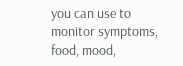you can use to monitor symptoms, food, mood,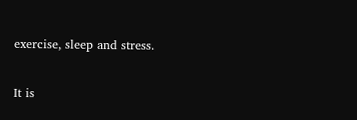exercise, sleep and stress.

It is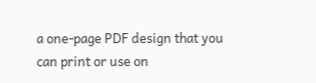a one-page PDF design that you can print or use on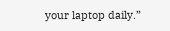your laptop daily.”